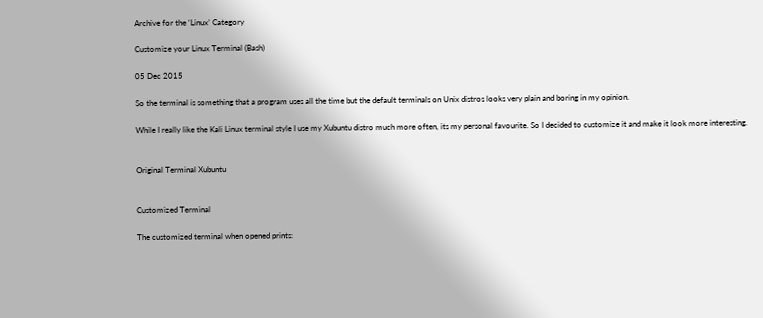Archive for the ‘Linux’ Category

Customize your Linux Terminal (Bash)

05 Dec 2015

So the terminal is something that a program uses all the time but the default terminals on Unix distros looks very plain and boring in my opinion.

While I really like the Kali Linux terminal style I use my Xubuntu distro much more often, its my personal favourite. So I decided to customize it and make it look more interesting.


Original Terminal Xubuntu


Customized Terminal

The customized terminal when opened prints: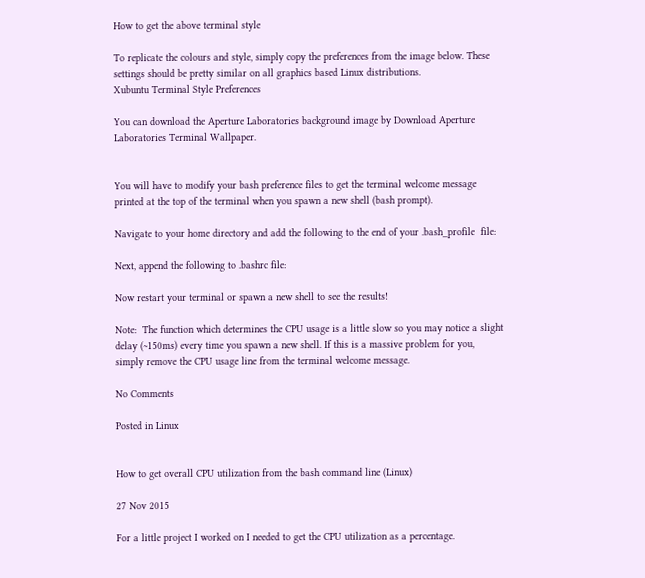How to get the above terminal style

To replicate the colours and style, simply copy the preferences from the image below. These settings should be pretty similar on all graphics based Linux distributions.
Xubuntu Terminal Style Preferences

You can download the Aperture Laboratories background image by Download Aperture Laboratories Terminal Wallpaper.


You will have to modify your bash preference files to get the terminal welcome message printed at the top of the terminal when you spawn a new shell (bash prompt).

Navigate to your home directory and add the following to the end of your .bash_profile  file:

Next, append the following to .bashrc file:

Now restart your terminal or spawn a new shell to see the results!

Note:  The function which determines the CPU usage is a little slow so you may notice a slight delay (~150ms) every time you spawn a new shell. If this is a massive problem for you, simply remove the CPU usage line from the terminal welcome message.

No Comments

Posted in Linux


How to get overall CPU utilization from the bash command line (Linux)

27 Nov 2015

For a little project I worked on I needed to get the CPU utilization as a percentage.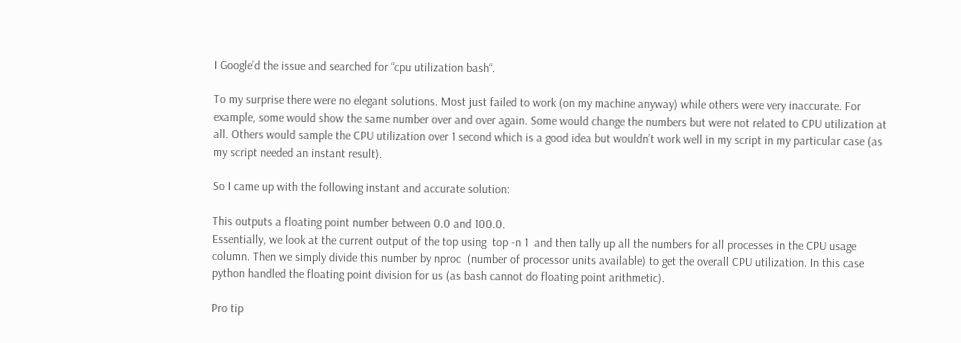I Google’d the issue and searched for “cpu utilization bash“.

To my surprise there were no elegant solutions. Most just failed to work (on my machine anyway) while others were very inaccurate. For example, some would show the same number over and over again. Some would change the numbers but were not related to CPU utilization at all. Others would sample the CPU utilization over 1 second which is a good idea but wouldn’t work well in my script in my particular case (as my script needed an instant result).

So I came up with the following instant and accurate solution:

This outputs a floating point number between 0.0 and 100.0.
Essentially, we look at the current output of the top using  top -n 1  and then tally up all the numbers for all processes in the CPU usage column. Then we simply divide this number by nproc  (number of processor units available) to get the overall CPU utilization. In this case python handled the floating point division for us (as bash cannot do floating point arithmetic).

Pro tip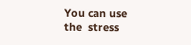You can use the  stress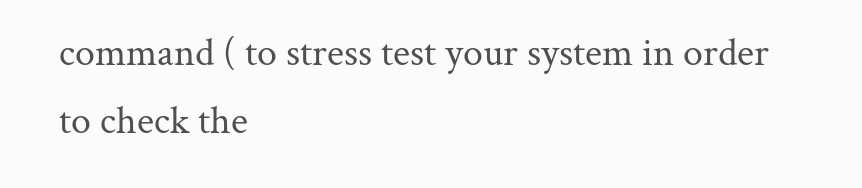command ( to stress test your system in order to check the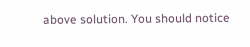above solution. You should notice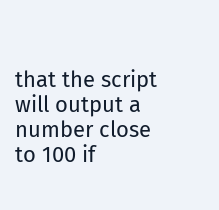that the script will output a number close to 100 if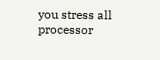you stress all processor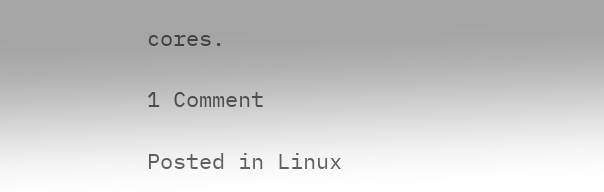cores.

1 Comment

Posted in Linux